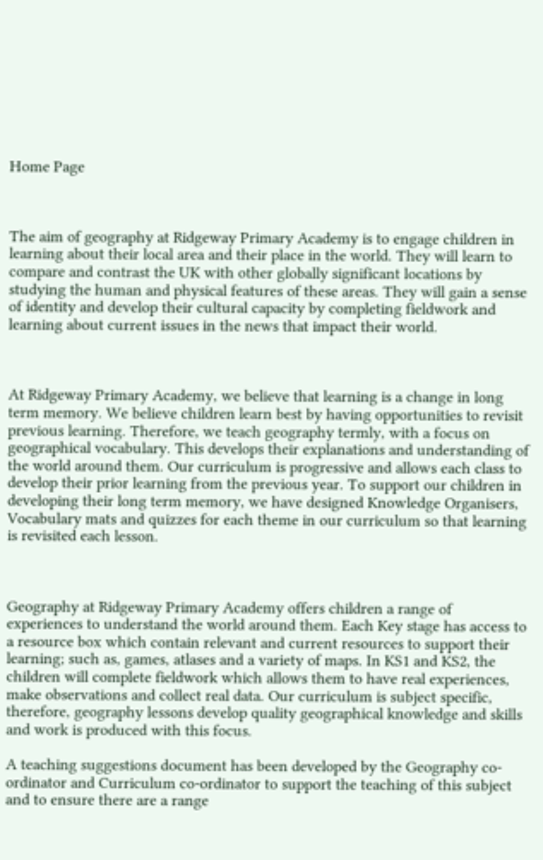Home Page



The aim of geography at Ridgeway Primary Academy is to engage children in learning about their local area and their place in the world. They will learn to compare and contrast the UK with other globally significant locations by studying the human and physical features of these areas. They will gain a sense of identity and develop their cultural capacity by completing fieldwork and learning about current issues in the news that impact their world.



At Ridgeway Primary Academy, we believe that learning is a change in long term memory. We believe children learn best by having opportunities to revisit previous learning. Therefore, we teach geography termly, with a focus on geographical vocabulary. This develops their explanations and understanding of the world around them. Our curriculum is progressive and allows each class to develop their prior learning from the previous year. To support our children in developing their long term memory, we have designed Knowledge Organisers, Vocabulary mats and quizzes for each theme in our curriculum so that learning is revisited each lesson.



Geography at Ridgeway Primary Academy offers children a range of experiences to understand the world around them. Each Key stage has access to a resource box which contain relevant and current resources to support their learning; such as, games, atlases and a variety of maps. In KS1 and KS2, the children will complete fieldwork which allows them to have real experiences, make observations and collect real data. Our curriculum is subject specific, therefore, geography lessons develop quality geographical knowledge and skills and work is produced with this focus.

A teaching suggestions document has been developed by the Geography co-ordinator and Curriculum co-ordinator to support the teaching of this subject and to ensure there are a range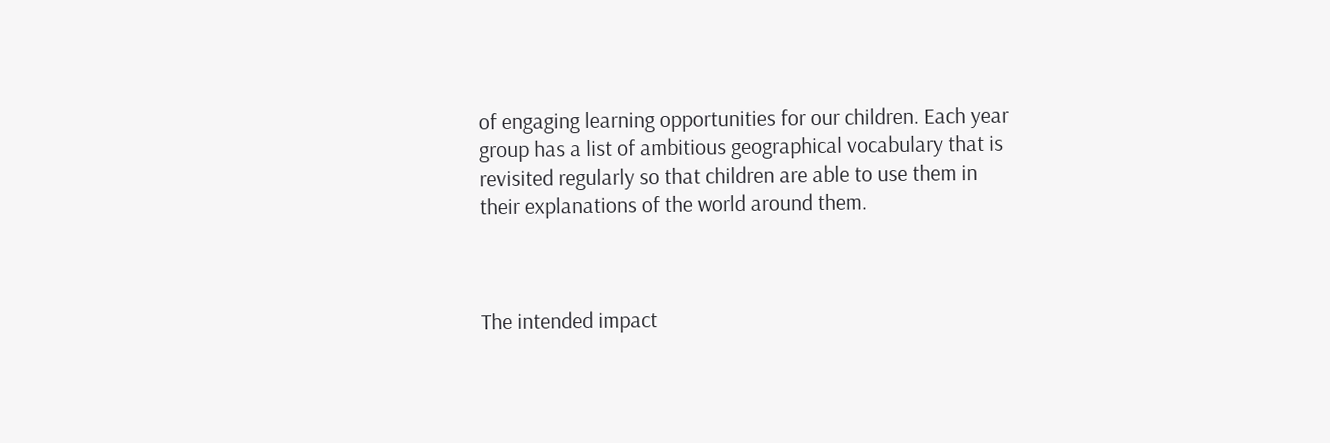of engaging learning opportunities for our children. Each year group has a list of ambitious geographical vocabulary that is revisited regularly so that children are able to use them in their explanations of the world around them.



The intended impact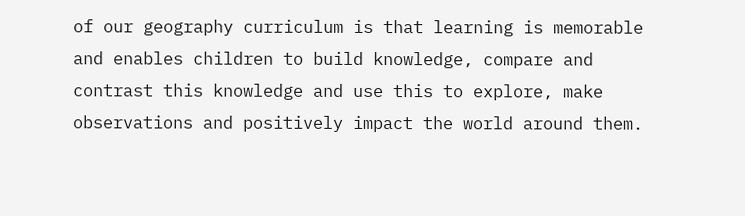of our geography curriculum is that learning is memorable and enables children to build knowledge, compare and contrast this knowledge and use this to explore, make observations and positively impact the world around them.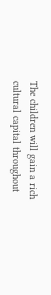The children will gain a rich cultural capital throughout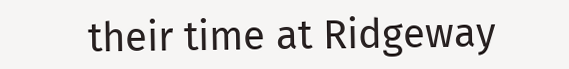their time at Ridgeway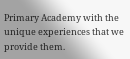Primary Academy with the unique experiences that we provide them.